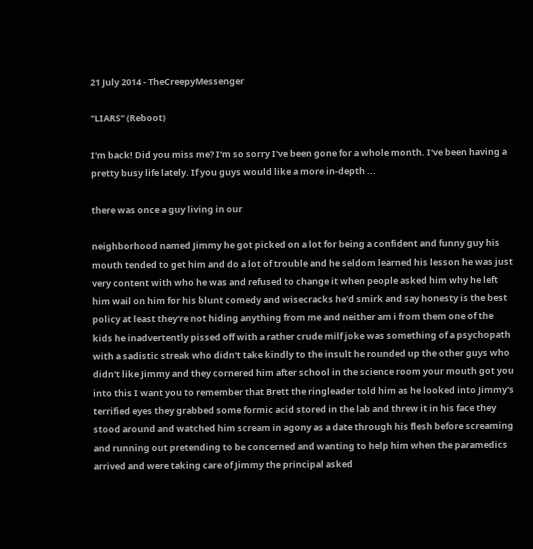21 July 2014 - TheCreepyMessenger

"LIARS" (Reboot)

I'm back! Did you miss me? I'm so sorry I've been gone for a whole month. I've been having a pretty busy life lately. If you guys would like a more in-depth ...

there was once a guy living in our

neighborhood named Jimmy he got picked on a lot for being a confident and funny guy his mouth tended to get him and do a lot of trouble and he seldom learned his lesson he was just very content with who he was and refused to change it when people asked him why he left him wail on him for his blunt comedy and wisecracks he'd smirk and say honesty is the best policy at least they're not hiding anything from me and neither am i from them one of the kids he inadvertently pissed off with a rather crude milf joke was something of a psychopath with a sadistic streak who didn't take kindly to the insult he rounded up the other guys who didn't like Jimmy and they cornered him after school in the science room your mouth got you into this I want you to remember that Brett the ringleader told him as he looked into Jimmy's terrified eyes they grabbed some formic acid stored in the lab and threw it in his face they stood around and watched him scream in agony as a date through his flesh before screaming and running out pretending to be concerned and wanting to help him when the paramedics arrived and were taking care of Jimmy the principal asked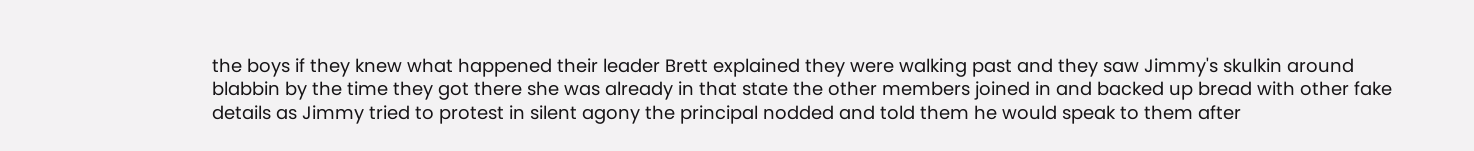the boys if they knew what happened their leader Brett explained they were walking past and they saw Jimmy's skulkin around blabbin by the time they got there she was already in that state the other members joined in and backed up bread with other fake details as Jimmy tried to protest in silent agony the principal nodded and told them he would speak to them after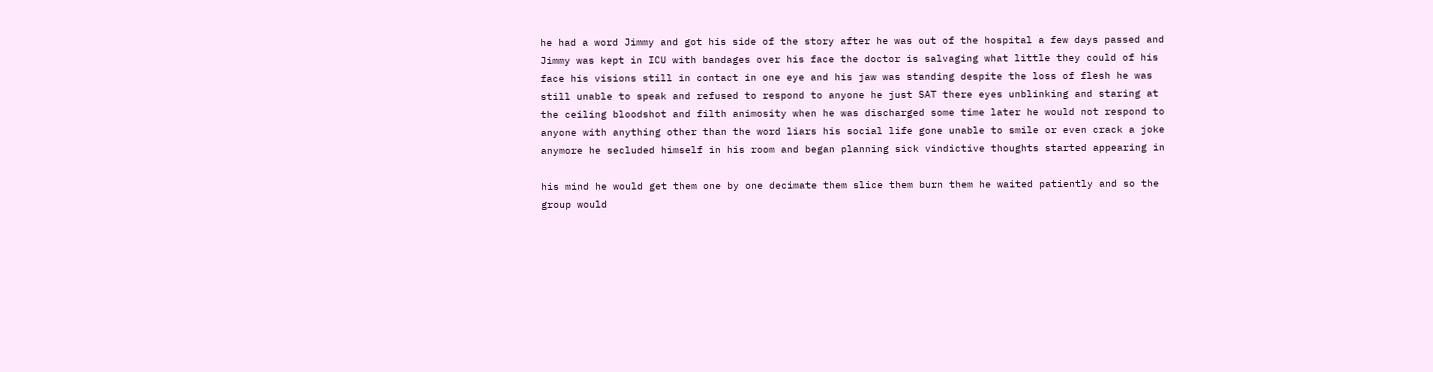he had a word Jimmy and got his side of the story after he was out of the hospital a few days passed and Jimmy was kept in ICU with bandages over his face the doctor is salvaging what little they could of his face his visions still in contact in one eye and his jaw was standing despite the loss of flesh he was still unable to speak and refused to respond to anyone he just SAT there eyes unblinking and staring at the ceiling bloodshot and filth animosity when he was discharged some time later he would not respond to anyone with anything other than the word liars his social life gone unable to smile or even crack a joke anymore he secluded himself in his room and began planning sick vindictive thoughts started appearing in

his mind he would get them one by one decimate them slice them burn them he waited patiently and so the group would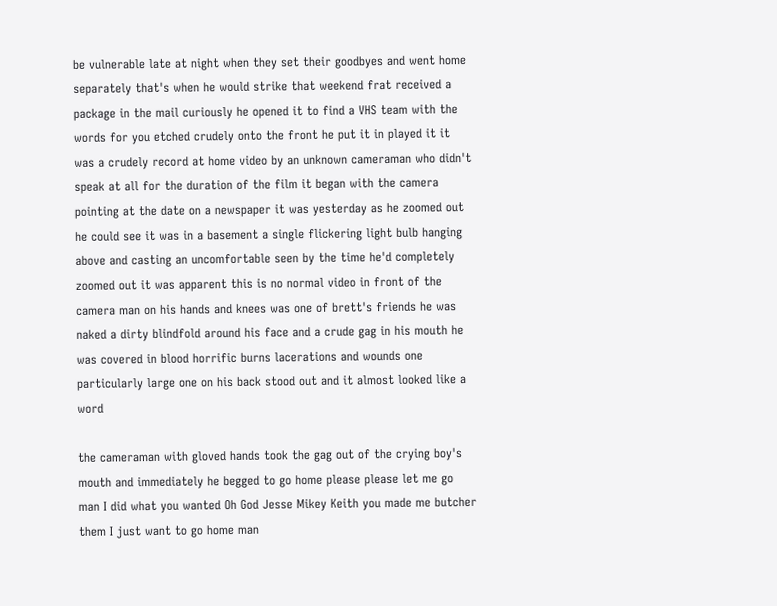be vulnerable late at night when they set their goodbyes and went home separately that's when he would strike that weekend frat received a package in the mail curiously he opened it to find a VHS team with the words for you etched crudely onto the front he put it in played it it was a crudely record at home video by an unknown cameraman who didn't speak at all for the duration of the film it began with the camera pointing at the date on a newspaper it was yesterday as he zoomed out he could see it was in a basement a single flickering light bulb hanging above and casting an uncomfortable seen by the time he'd completely zoomed out it was apparent this is no normal video in front of the camera man on his hands and knees was one of brett's friends he was naked a dirty blindfold around his face and a crude gag in his mouth he was covered in blood horrific burns lacerations and wounds one particularly large one on his back stood out and it almost looked like a word

the cameraman with gloved hands took the gag out of the crying boy's mouth and immediately he begged to go home please please let me go man I did what you wanted Oh God Jesse Mikey Keith you made me butcher them I just want to go home man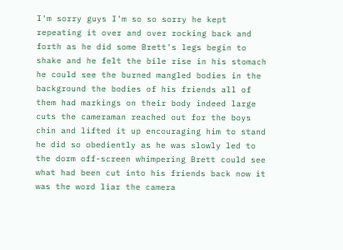I'm sorry guys I'm so so sorry he kept repeating it over and over rocking back and forth as he did some Brett's legs begin to shake and he felt the bile rise in his stomach he could see the burned mangled bodies in the background the bodies of his friends all of them had markings on their body indeed large cuts the cameraman reached out for the boys chin and lifted it up encouraging him to stand he did so obediently as he was slowly led to the dorm off-screen whimpering Brett could see what had been cut into his friends back now it was the word liar the camera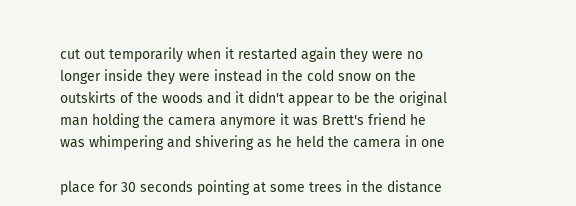cut out temporarily when it restarted again they were no longer inside they were instead in the cold snow on the outskirts of the woods and it didn't appear to be the original man holding the camera anymore it was Brett's friend he was whimpering and shivering as he held the camera in one

place for 30 seconds pointing at some trees in the distance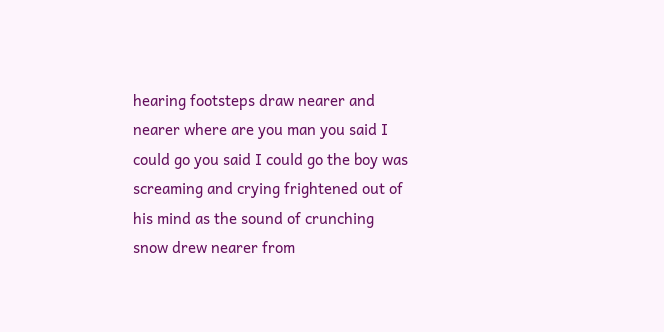hearing footsteps draw nearer and nearer where are you man you said I could go you said I could go the boy was screaming and crying frightened out of his mind as the sound of crunching snow drew nearer from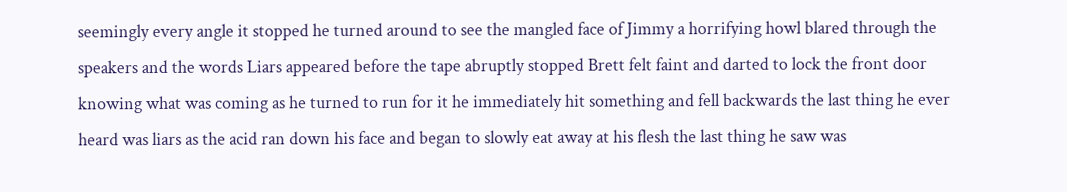seemingly every angle it stopped he turned around to see the mangled face of Jimmy a horrifying howl blared through the speakers and the words Liars appeared before the tape abruptly stopped Brett felt faint and darted to lock the front door knowing what was coming as he turned to run for it he immediately hit something and fell backwards the last thing he ever heard was liars as the acid ran down his face and began to slowly eat away at his flesh the last thing he saw was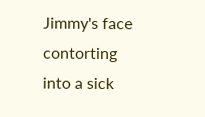Jimmy's face contorting into a sick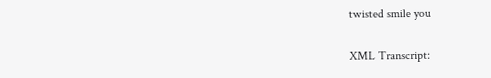twisted smile you

XML Transcript: